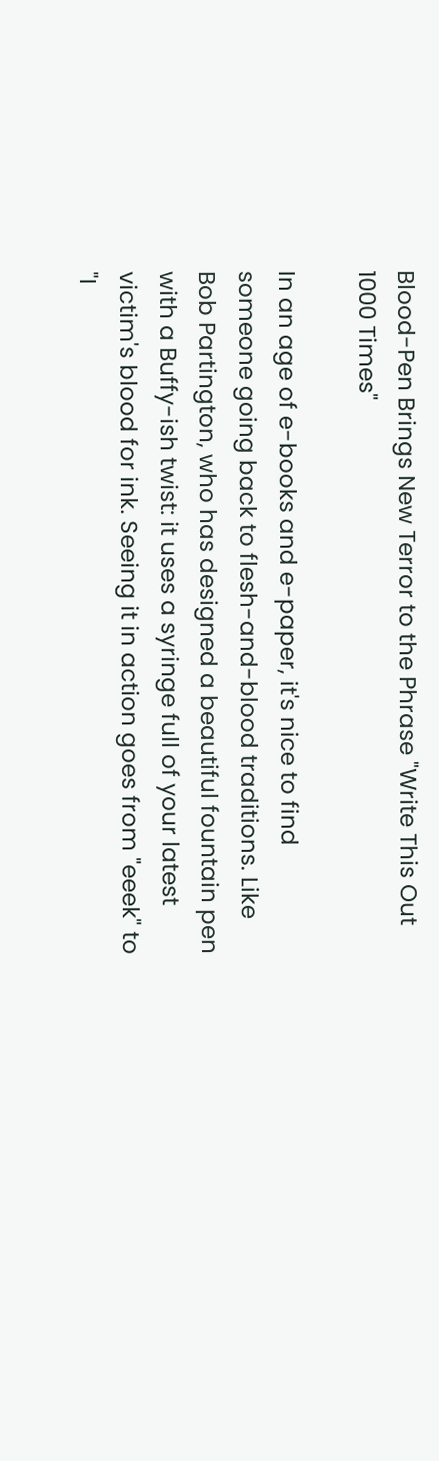Blood-Pen Brings New Terror to the Phrase "Write This Out 1000 Times"

In an age of e-books and e-paper, it's nice to find someone going back to flesh-and-blood traditions. Like Bob Partington, who has designed a beautiful fountain pen with a Buffy-ish twist: it uses a syringe full of your latest victim's blood for ink. Seeing it in action goes from "eeek" to "I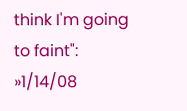think I'm going to faint": »1/14/08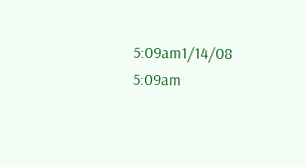5:09am1/14/08 5:09am